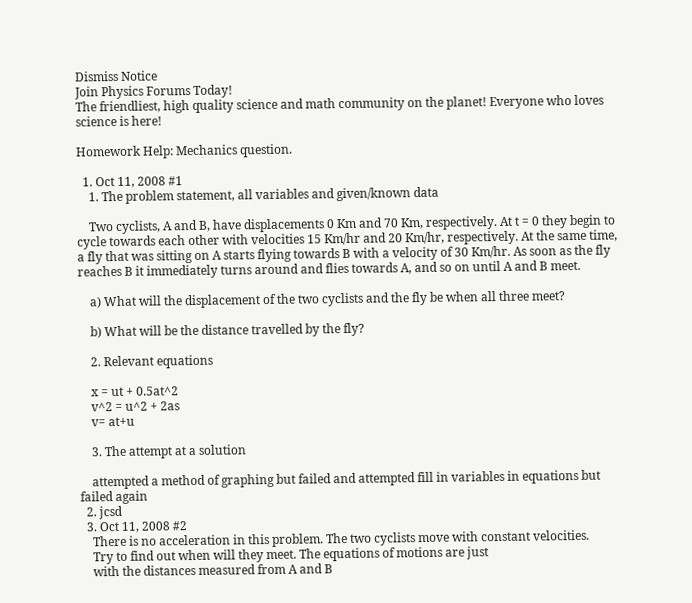Dismiss Notice
Join Physics Forums Today!
The friendliest, high quality science and math community on the planet! Everyone who loves science is here!

Homework Help: Mechanics question.

  1. Oct 11, 2008 #1
    1. The problem statement, all variables and given/known data

    Two cyclists, A and B, have displacements 0 Km and 70 Km, respectively. At t = 0 they begin to cycle towards each other with velocities 15 Km/hr and 20 Km/hr, respectively. At the same time, a fly that was sitting on A starts flying towards B with a velocity of 30 Km/hr. As soon as the fly reaches B it immediately turns around and flies towards A, and so on until A and B meet.

    a) What will the displacement of the two cyclists and the fly be when all three meet?

    b) What will be the distance travelled by the fly?

    2. Relevant equations

    x = ut + 0.5at^2
    v^2 = u^2 + 2as
    v= at+u

    3. The attempt at a solution

    attempted a method of graphing but failed and attempted fill in variables in equations but failed again
  2. jcsd
  3. Oct 11, 2008 #2
    There is no acceleration in this problem. The two cyclists move with constant velocities.
    Try to find out when will they meet. The equations of motions are just
    with the distances measured from A and B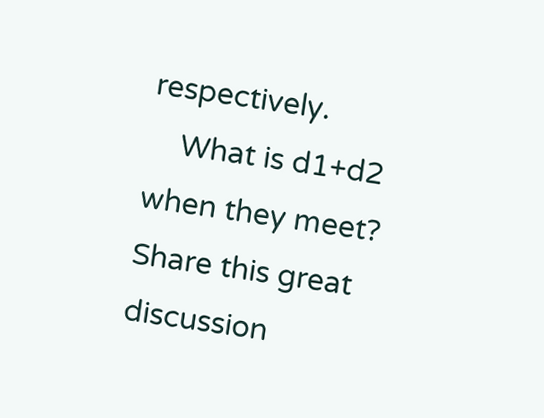respectively.
    What is d1+d2 when they meet?
Share this great discussion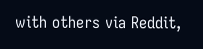with others via Reddit,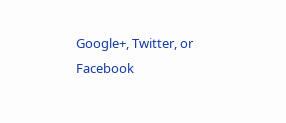Google+, Twitter, or Facebook